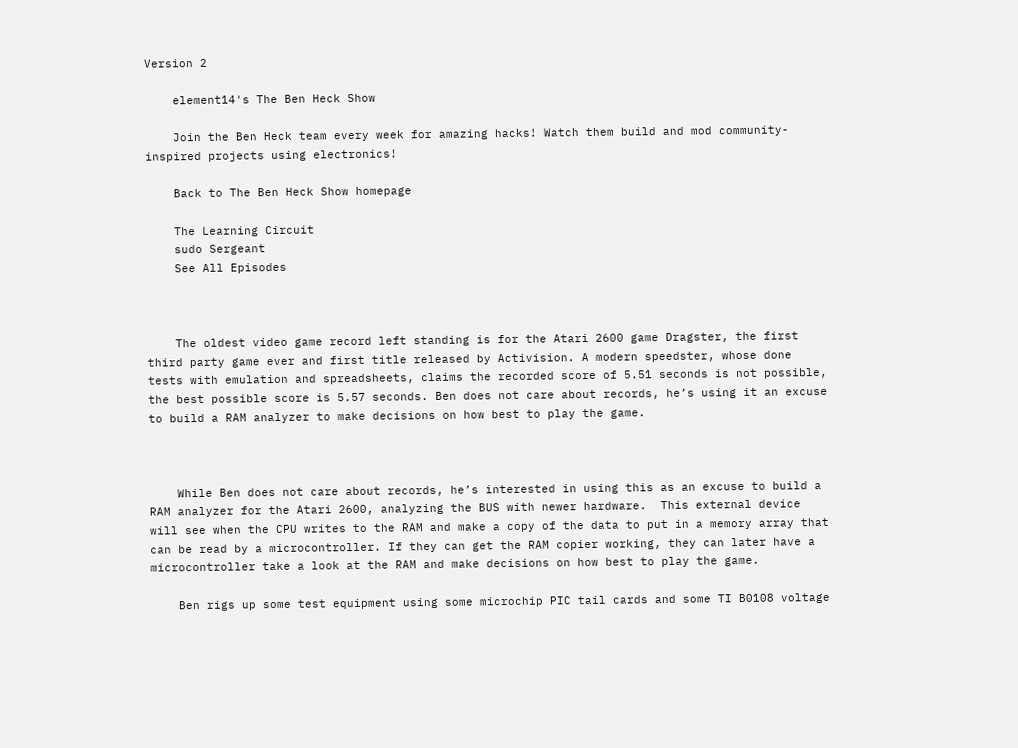Version 2

    element14's The Ben Heck Show

    Join the Ben Heck team every week for amazing hacks! Watch them build and mod community-inspired projects using electronics!

    Back to The Ben Heck Show homepage

    The Learning Circuit
    sudo Sergeant
    See All Episodes



    The oldest video game record left standing is for the Atari 2600 game Dragster, the first third party game ever and first title released by Activision. A modern speedster, whose done tests with emulation and spreadsheets, claims the recorded score of 5.51 seconds is not possible, the best possible score is 5.57 seconds. Ben does not care about records, he’s using it an excuse to build a RAM analyzer to make decisions on how best to play the game.



    While Ben does not care about records, he’s interested in using this as an excuse to build a RAM analyzer for the Atari 2600, analyzing the BUS with newer hardware.  This external device will see when the CPU writes to the RAM and make a copy of the data to put in a memory array that can be read by a microcontroller. If they can get the RAM copier working, they can later have a microcontroller take a look at the RAM and make decisions on how best to play the game.

    Ben rigs up some test equipment using some microchip PIC tail cards and some TI B0108 voltage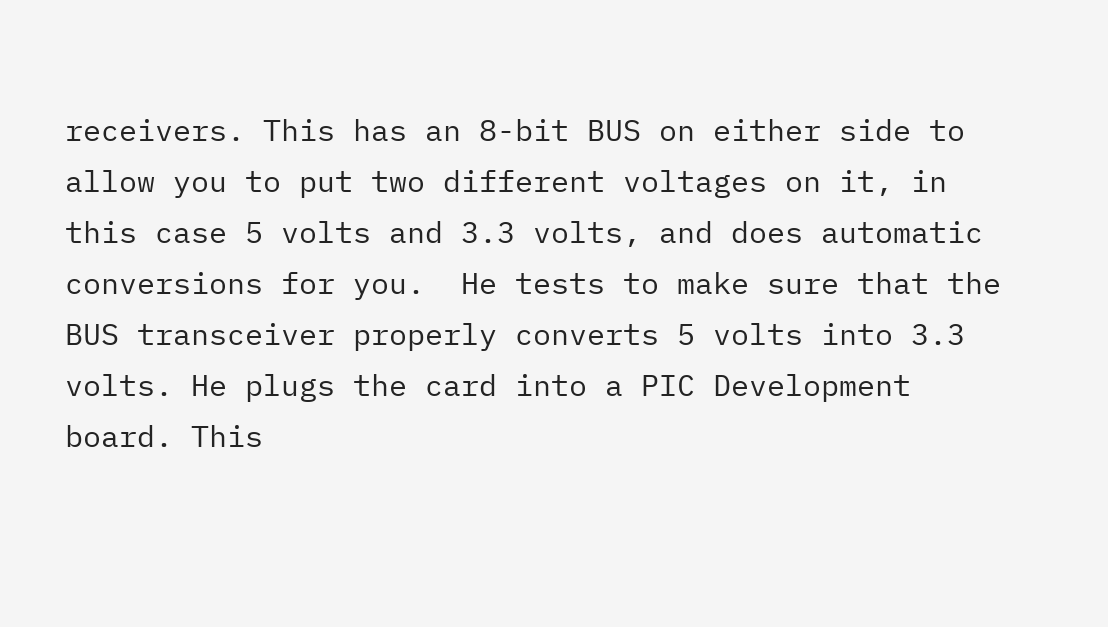receivers. This has an 8-bit BUS on either side to allow you to put two different voltages on it, in this case 5 volts and 3.3 volts, and does automatic conversions for you.  He tests to make sure that the BUS transceiver properly converts 5 volts into 3.3 volts. He plugs the card into a PIC Development board. This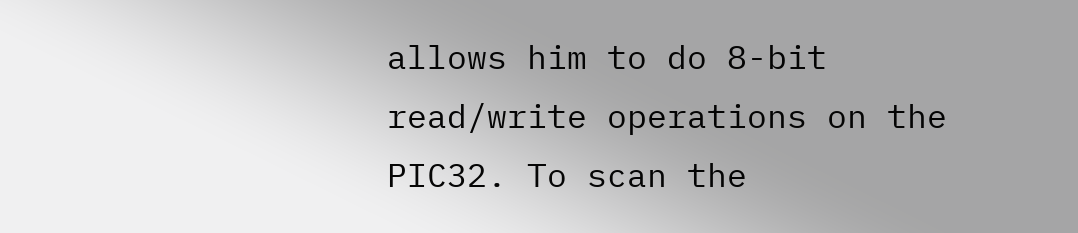allows him to do 8-bit read/write operations on the PIC32. To scan the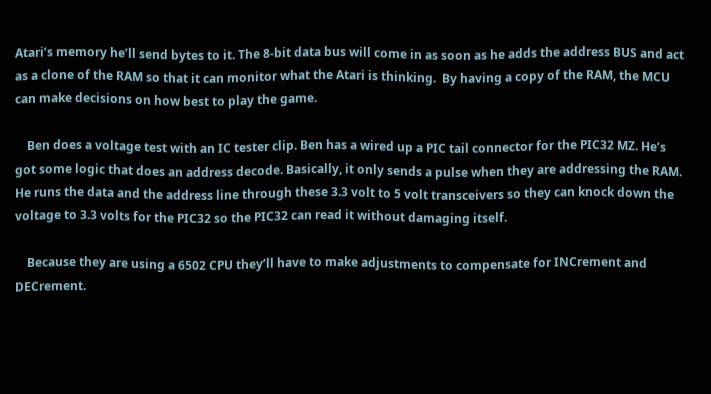Atari’s memory he’ll send bytes to it. The 8-bit data bus will come in as soon as he adds the address BUS and act as a clone of the RAM so that it can monitor what the Atari is thinking.  By having a copy of the RAM, the MCU can make decisions on how best to play the game.

    Ben does a voltage test with an IC tester clip. Ben has a wired up a PIC tail connector for the PIC32 MZ. He’s got some logic that does an address decode. Basically, it only sends a pulse when they are addressing the RAM.  He runs the data and the address line through these 3.3 volt to 5 volt transceivers so they can knock down the voltage to 3.3 volts for the PIC32 so the PIC32 can read it without damaging itself.

    Because they are using a 6502 CPU they’ll have to make adjustments to compensate for INCrement and DECrement.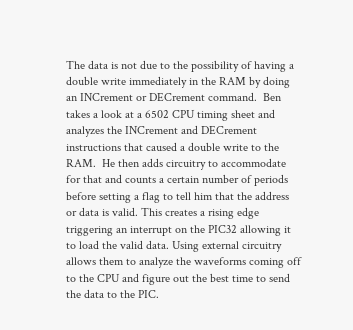The data is not due to the possibility of having a double write immediately in the RAM by doing an INCrement or DECrement command.  Ben takes a look at a 6502 CPU timing sheet and analyzes the INCrement and DECrement instructions that caused a double write to the RAM.  He then adds circuitry to accommodate for that and counts a certain number of periods before setting a flag to tell him that the address or data is valid. This creates a rising edge triggering an interrupt on the PIC32 allowing it to load the valid data. Using external circuitry allows them to analyze the waveforms coming off to the CPU and figure out the best time to send the data to the PIC.